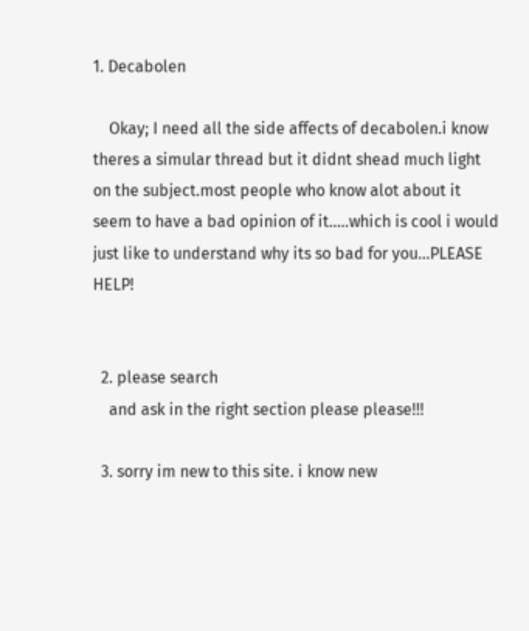1. Decabolen

    Okay; I need all the side affects of decabolen.i know theres a simular thread but it didnt shead much light on the subject.most people who know alot about it seem to have a bad opinion of it.....which is cool i would just like to understand why its so bad for you...PLEASE HELP!


  2. please search
    and ask in the right section please please!!!

  3. sorry im new to this site. i know new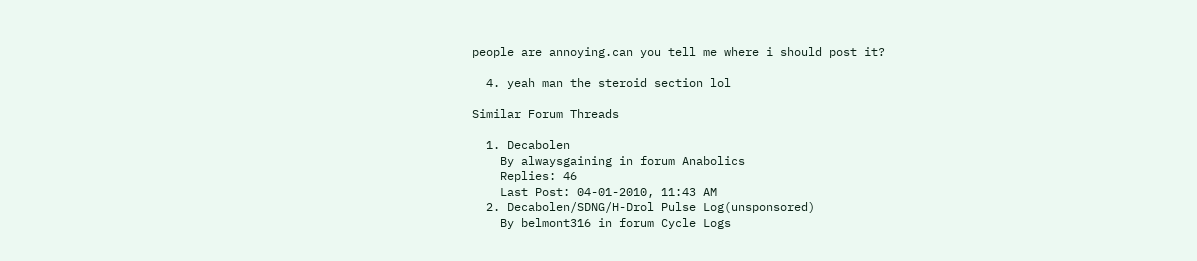people are annoying.can you tell me where i should post it?

  4. yeah man the steroid section lol

Similar Forum Threads

  1. Decabolen
    By alwaysgaining in forum Anabolics
    Replies: 46
    Last Post: 04-01-2010, 11:43 AM
  2. Decabolen/SDNG/H-Drol Pulse Log(unsponsored)
    By belmont316 in forum Cycle Logs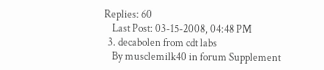Replies: 60
    Last Post: 03-15-2008, 04:48 PM
  3. decabolen from cdt labs
    By musclemilk40 in forum Supplement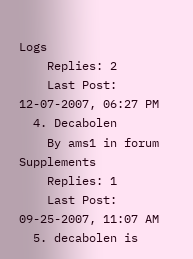Logs
    Replies: 2
    Last Post: 12-07-2007, 06:27 PM
  4. Decabolen
    By ams1 in forum Supplements
    Replies: 1
    Last Post: 09-25-2007, 11:07 AM
  5. decabolen is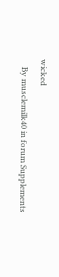wicked
    By musclemilk40 in forum Supplements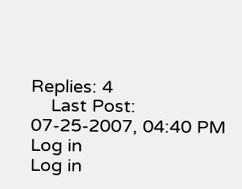Replies: 4
    Last Post: 07-25-2007, 04:40 PM
Log in
Log in